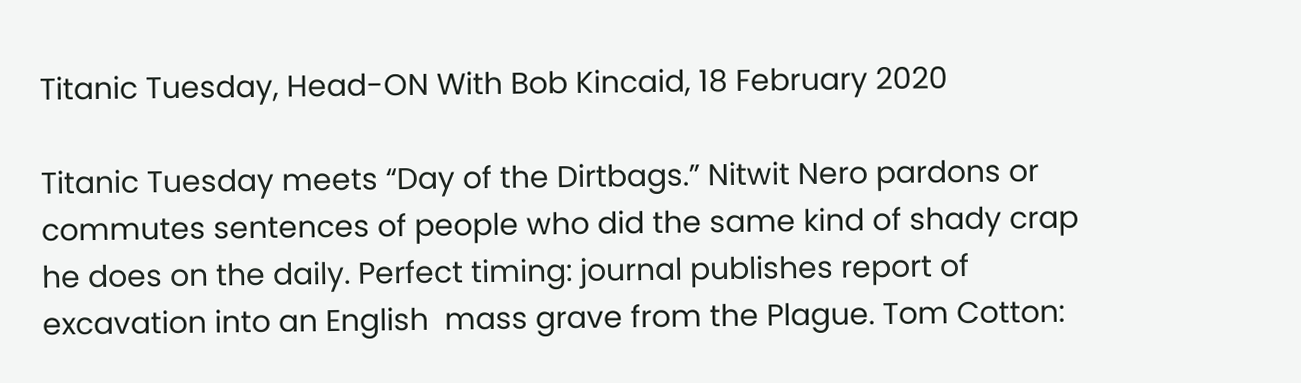Titanic Tuesday, Head-ON With Bob Kincaid, 18 February 2020

Titanic Tuesday meets “Day of the Dirtbags.” Nitwit Nero pardons or commutes sentences of people who did the same kind of shady crap he does on the daily. Perfect timing: journal publishes report of excavation into an English  mass grave from the Plague. Tom Cotton: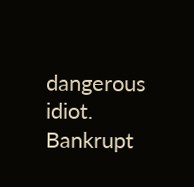dangerous idiot. Bankrupt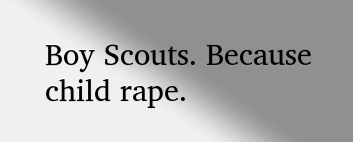Boy Scouts. Because child rape.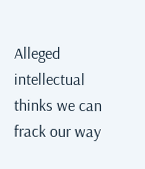Alleged intellectual thinks we can frack our way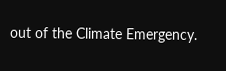out of the Climate Emergency.